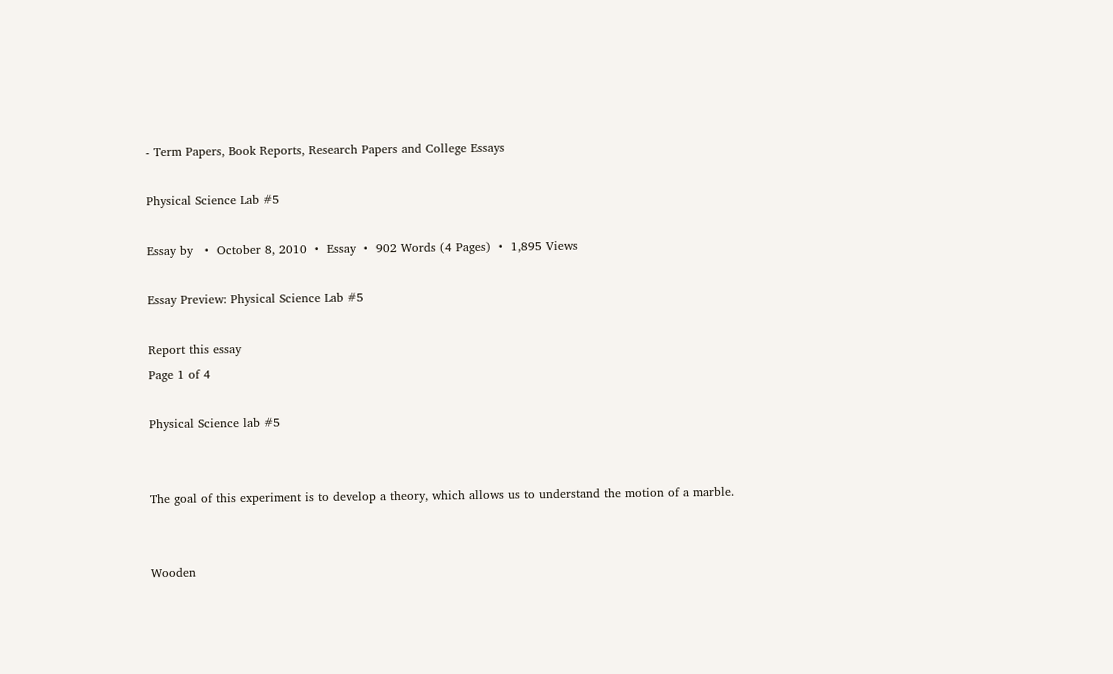- Term Papers, Book Reports, Research Papers and College Essays

Physical Science Lab #5

Essay by   •  October 8, 2010  •  Essay  •  902 Words (4 Pages)  •  1,895 Views

Essay Preview: Physical Science Lab #5

Report this essay
Page 1 of 4

Physical Science lab #5


The goal of this experiment is to develop a theory, which allows us to understand the motion of a marble.


Wooden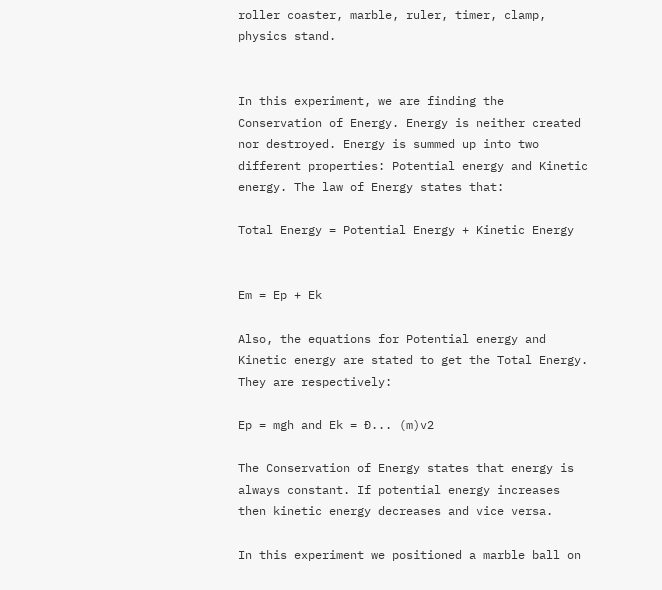roller coaster, marble, ruler, timer, clamp, physics stand.


In this experiment, we are finding the Conservation of Energy. Energy is neither created nor destroyed. Energy is summed up into two different properties: Potential energy and Kinetic energy. The law of Energy states that:

Total Energy = Potential Energy + Kinetic Energy


Em = Ep + Ek

Also, the equations for Potential energy and Kinetic energy are stated to get the Total Energy. They are respectively:

Ep = mgh and Ek = Ð... (m)v2

The Conservation of Energy states that energy is always constant. If potential energy increases then kinetic energy decreases and vice versa.

In this experiment we positioned a marble ball on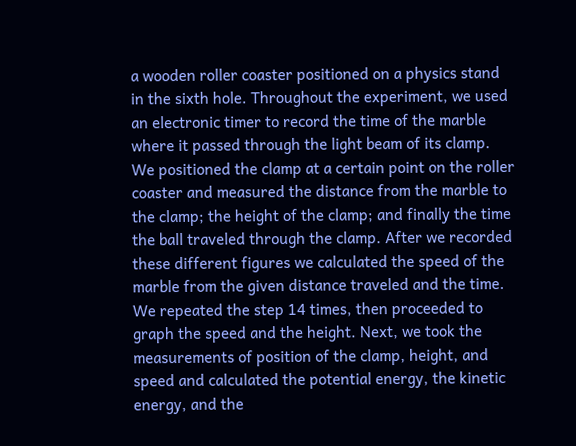a wooden roller coaster positioned on a physics stand in the sixth hole. Throughout the experiment, we used an electronic timer to record the time of the marble where it passed through the light beam of its clamp. We positioned the clamp at a certain point on the roller coaster and measured the distance from the marble to the clamp; the height of the clamp; and finally the time the ball traveled through the clamp. After we recorded these different figures we calculated the speed of the marble from the given distance traveled and the time. We repeated the step 14 times, then proceeded to graph the speed and the height. Next, we took the measurements of position of the clamp, height, and speed and calculated the potential energy, the kinetic energy, and the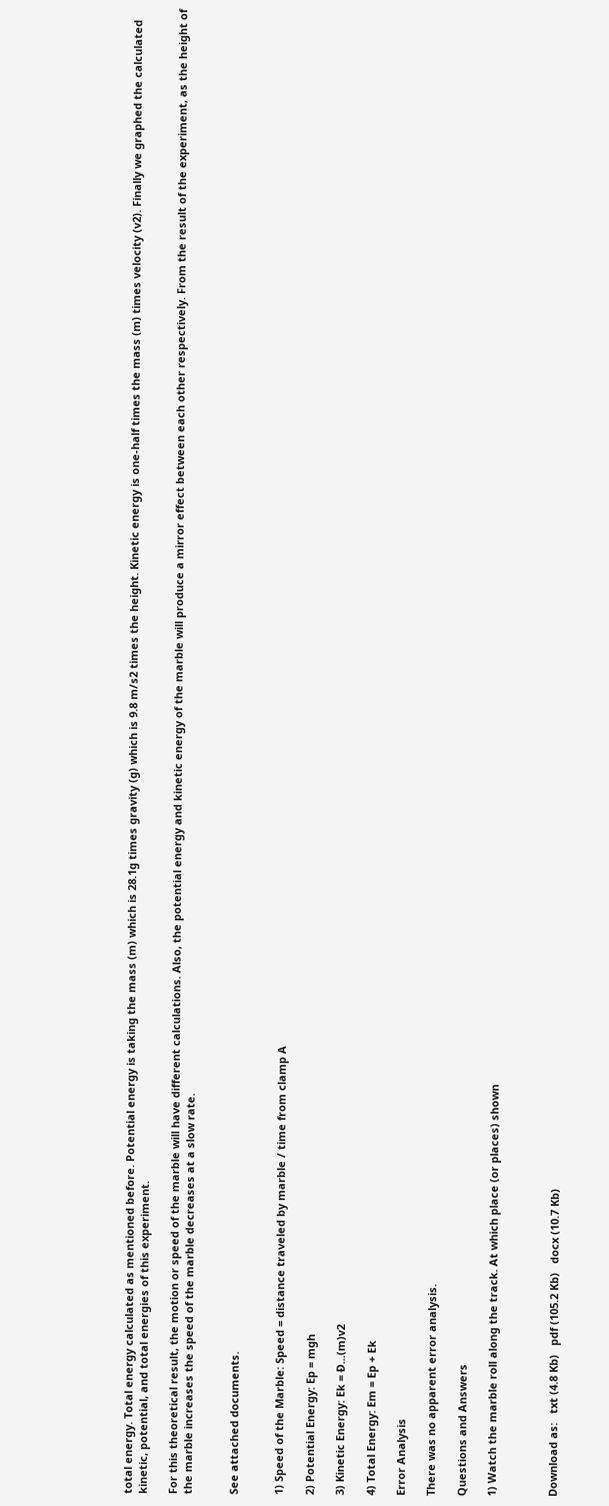total energy. Total energy calculated as mentioned before. Potential energy is taking the mass (m) which is 28.1g times gravity (g) which is 9.8 m/s2 times the height. Kinetic energy is one-half times the mass (m) times velocity (v2). Finally we graphed the calculated kinetic, potential, and total energies of this experiment.

For this theoretical result, the motion or speed of the marble will have different calculations. Also, the potential energy and kinetic energy of the marble will produce a mirror effect between each other respectively. From the result of the experiment, as the height of the marble increases the speed of the marble decreases at a slow rate.


See attached documents.


1) Speed of the Marble: Speed = distance traveled by marble / time from clamp A

2) Potential Energy: Ep = mgh

3) Kinetic Energy: Ek = Ð...(m)v2

4) Total Energy: Em = Ep + Ek

Error Analysis

There was no apparent error analysis.

Questions and Answers

1) Watch the marble roll along the track. At which place (or places) shown



Download as:   txt (4.8 Kb)   pdf (105.2 Kb)   docx (10.7 Kb)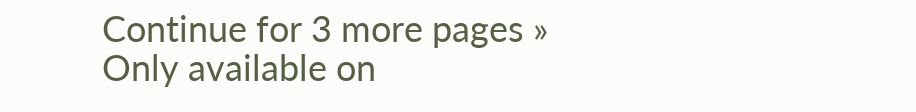Continue for 3 more pages »
Only available on